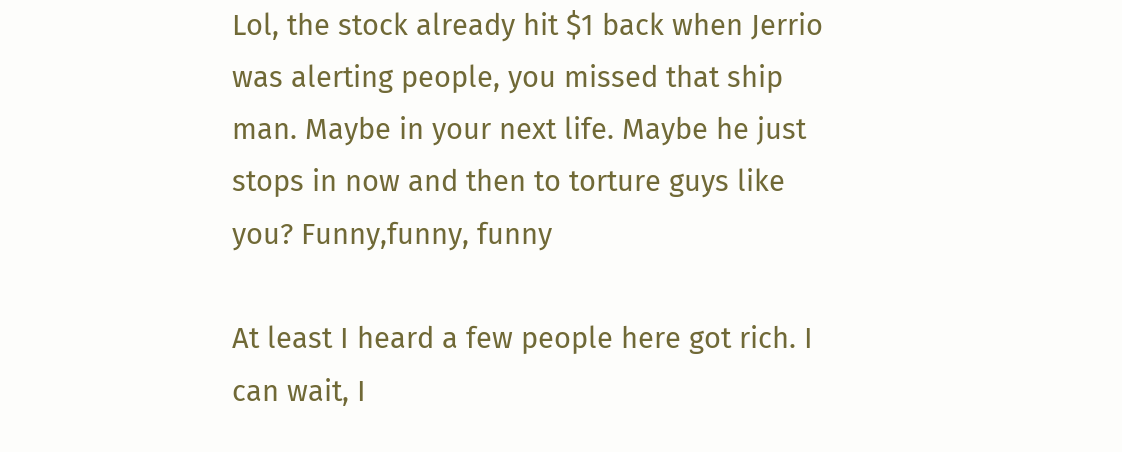Lol, the stock already hit $1 back when Jerrio was alerting people, you missed that ship man. Maybe in your next life. Maybe he just stops in now and then to torture guys like you? Funny,funny, funny

At least I heard a few people here got rich. I can wait, I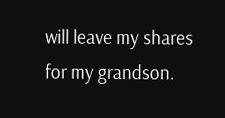will leave my shares for my grandson.